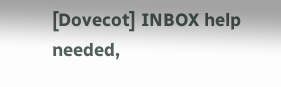[Dovecot] INBOX help needed,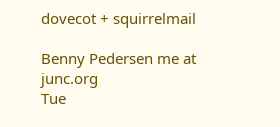dovecot + squirrelmail

Benny Pedersen me at junc.org
Tue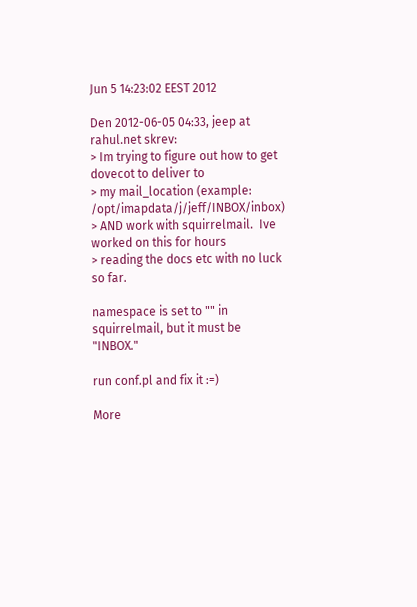Jun 5 14:23:02 EEST 2012

Den 2012-06-05 04:33, jeep at rahul.net skrev:
> Im trying to figure out how to get dovecot to deliver to
> my mail_location (example: /opt/imapdata/j/jeff/INBOX/inbox)
> AND work with squirrelmail.  Ive worked on this for hours
> reading the docs etc with no luck so far.

namespace is set to "" in squirrelmail, but it must be "INBOX."

run conf.pl and fix it :=)

More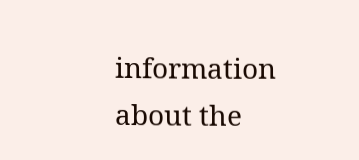information about the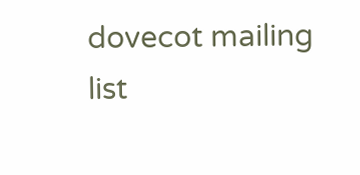dovecot mailing list